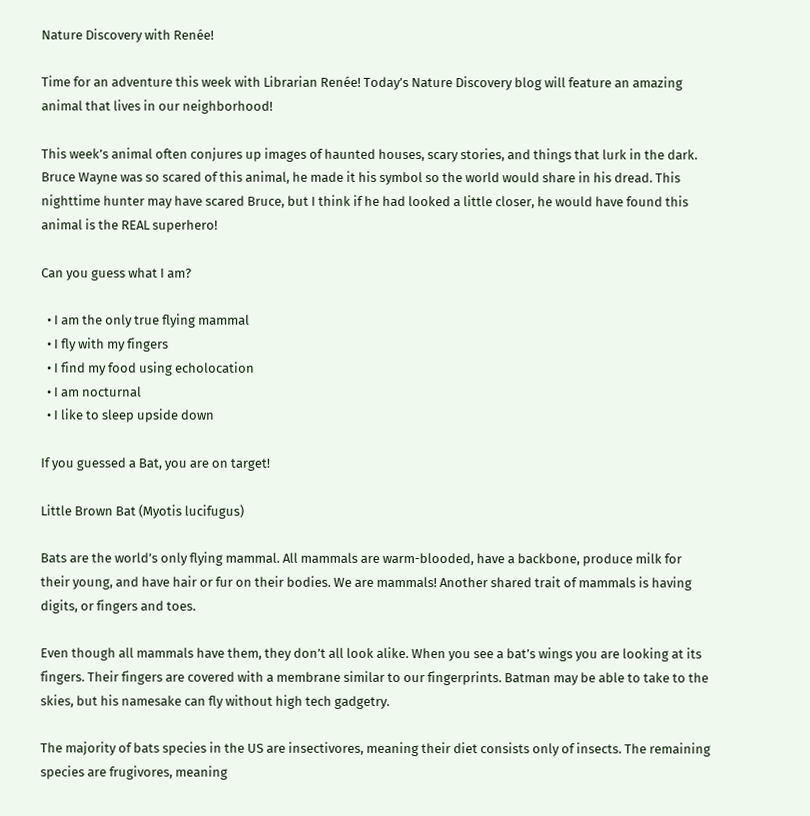Nature Discovery with Renée!

Time for an adventure this week with Librarian Renée! Today’s Nature Discovery blog will feature an amazing animal that lives in our neighborhood!

This week’s animal often conjures up images of haunted houses, scary stories, and things that lurk in the dark. Bruce Wayne was so scared of this animal, he made it his symbol so the world would share in his dread. This nighttime hunter may have scared Bruce, but I think if he had looked a little closer, he would have found this animal is the REAL superhero!

Can you guess what I am?

  • I am the only true flying mammal
  • I fly with my fingers
  • I find my food using echolocation
  • I am nocturnal
  • I like to sleep upside down

If you guessed a Bat, you are on target!

Little Brown Bat (Myotis lucifugus)

Bats are the world’s only flying mammal. All mammals are warm-blooded, have a backbone, produce milk for their young, and have hair or fur on their bodies. We are mammals! Another shared trait of mammals is having digits, or fingers and toes.

Even though all mammals have them, they don’t all look alike. When you see a bat’s wings you are looking at its fingers. Their fingers are covered with a membrane similar to our fingerprints. Batman may be able to take to the skies, but his namesake can fly without high tech gadgetry.

The majority of bats species in the US are insectivores, meaning their diet consists only of insects. The remaining species are frugivores, meaning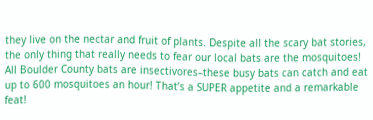they live on the nectar and fruit of plants. Despite all the scary bat stories, the only thing that really needs to fear our local bats are the mosquitoes! All Boulder County bats are insectivores–these busy bats can catch and eat up to 600 mosquitoes an hour! That’s a SUPER appetite and a remarkable feat!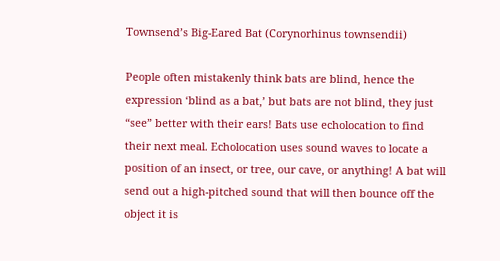Townsend’s Big-Eared Bat (Corynorhinus townsendii)

People often mistakenly think bats are blind, hence the expression ‘blind as a bat,’ but bats are not blind, they just “see” better with their ears! Bats use echolocation to find their next meal. Echolocation uses sound waves to locate a position of an insect, or tree, our cave, or anything! A bat will send out a high-pitched sound that will then bounce off the object it is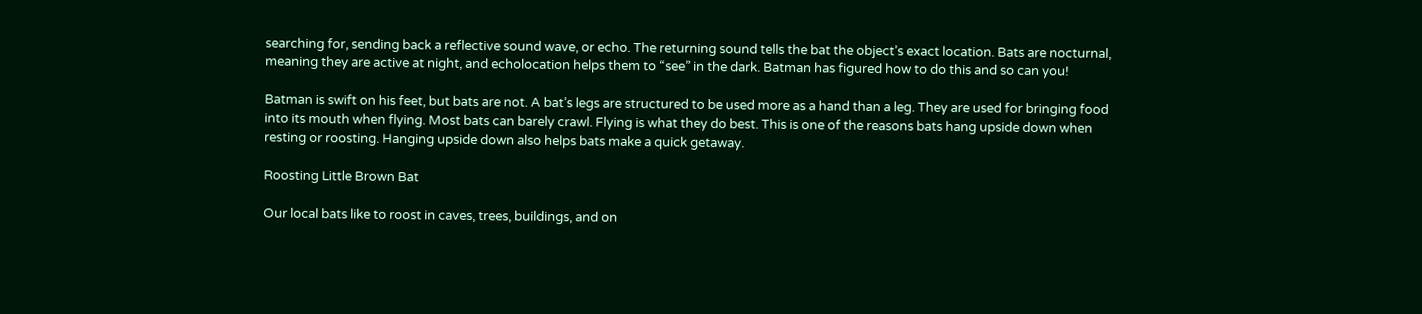searching for, sending back a reflective sound wave, or echo. The returning sound tells the bat the object’s exact location. Bats are nocturnal, meaning they are active at night, and echolocation helps them to “see” in the dark. Batman has figured how to do this and so can you!

Batman is swift on his feet, but bats are not. A bat’s legs are structured to be used more as a hand than a leg. They are used for bringing food into its mouth when flying. Most bats can barely crawl. Flying is what they do best. This is one of the reasons bats hang upside down when resting or roosting. Hanging upside down also helps bats make a quick getaway.

Roosting Little Brown Bat

Our local bats like to roost in caves, trees, buildings, and on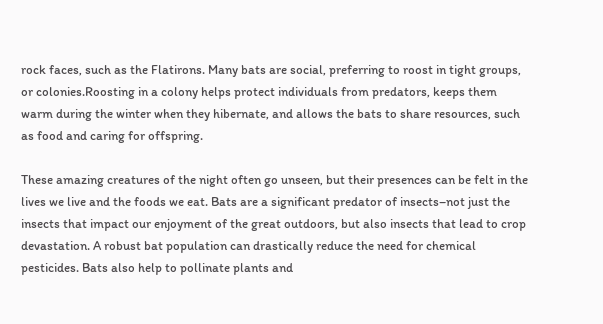rock faces, such as the Flatirons. Many bats are social, preferring to roost in tight groups, or colonies.Roosting in a colony helps protect individuals from predators, keeps them warm during the winter when they hibernate, and allows the bats to share resources, such as food and caring for offspring.

These amazing creatures of the night often go unseen, but their presences can be felt in the lives we live and the foods we eat. Bats are a significant predator of insects–not just the insects that impact our enjoyment of the great outdoors, but also insects that lead to crop devastation. A robust bat population can drastically reduce the need for chemical pesticides. Bats also help to pollinate plants and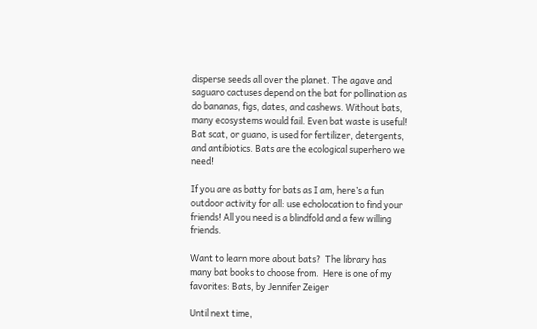disperse seeds all over the planet. The agave and saguaro cactuses depend on the bat for pollination as do bananas, figs, dates, and cashews. Without bats, many ecosystems would fail. Even bat waste is useful! Bat scat, or guano, is used for fertilizer, detergents, and antibiotics. Bats are the ecological superhero we need!

If you are as batty for bats as I am, here’s a fun outdoor activity for all: use echolocation to find your friends! All you need is a blindfold and a few willing friends.

Want to learn more about bats?  The library has many bat books to choose from.  Here is one of my favorites: Bats, by Jennifer Zeiger

Until next time,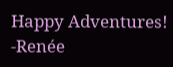Happy Adventures! -Renée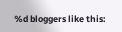%d bloggers like this: